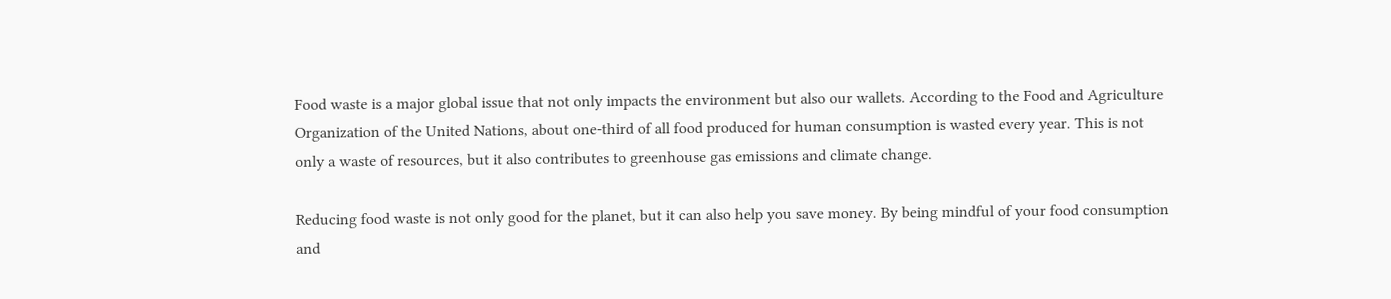Food waste is a major global issue that not only impacts the environment but also our wallets. According to the Food and Agriculture Organization of the United Nations, about one-third of all food produced for human consumption is wasted every year. This is not only a waste of resources, but it also contributes to greenhouse gas emissions and climate change.

Reducing food waste is not only good for the planet, but it can also help you save money. By being mindful of your food consumption and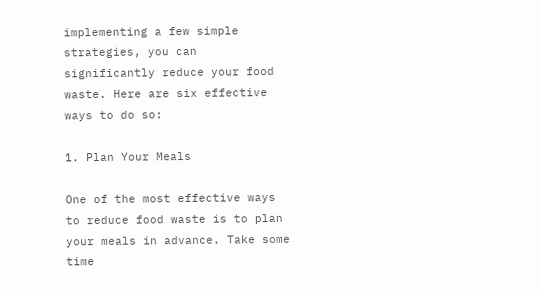implementing a few simple strategies, you can significantly reduce your food waste. Here are six effective ways to do so:

1. Plan Your Meals

One of the most effective ways to reduce food waste is to plan your meals in advance. Take some time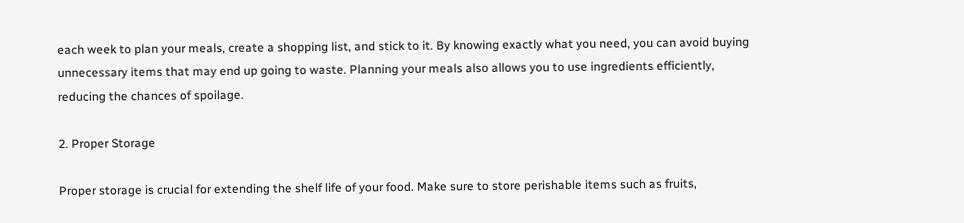each week to plan your meals, create a shopping list, and stick to it. By knowing exactly what you need, you can avoid buying unnecessary items that may end up going to waste. Planning your meals also allows you to use ingredients efficiently, reducing the chances of spoilage.

2. Proper Storage

Proper storage is crucial for extending the shelf life of your food. Make sure to store perishable items such as fruits,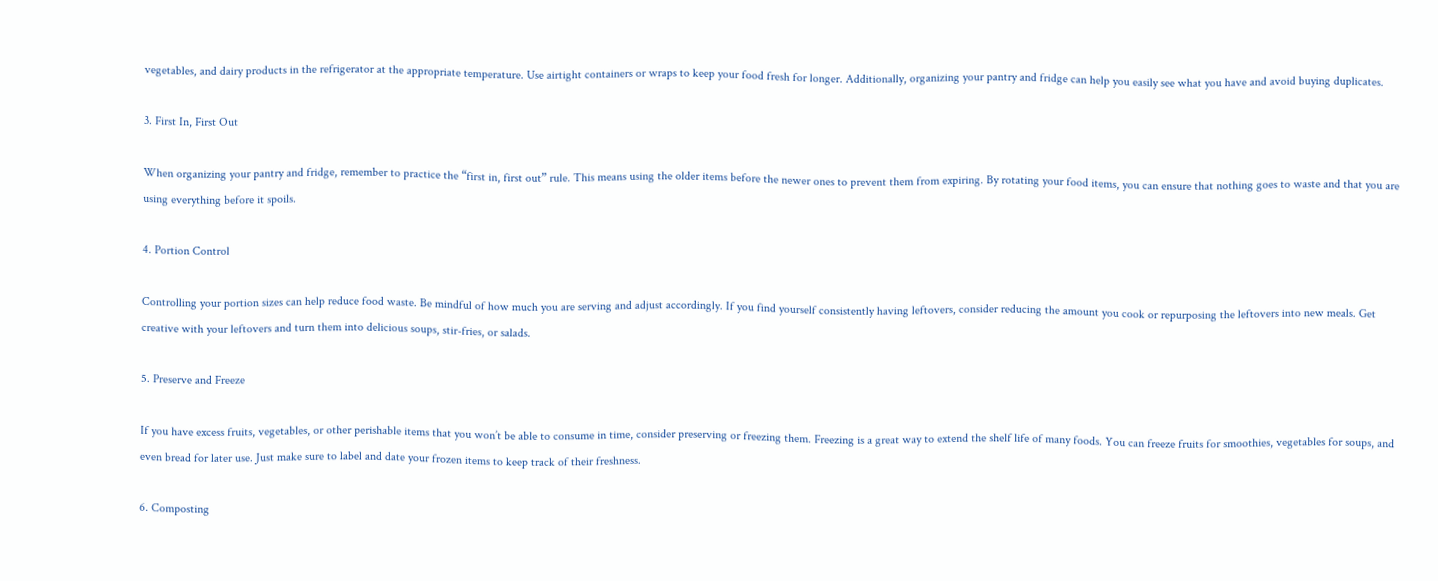vegetables, and dairy products in the refrigerator at the appropriate temperature. Use airtight containers or wraps to keep your food fresh for longer. Additionally, organizing your pantry and fridge can help you easily see what you have and avoid buying duplicates.

3. First In, First Out

When organizing your pantry and fridge, remember to practice the “first in, first out” rule. This means using the older items before the newer ones to prevent them from expiring. By rotating your food items, you can ensure that nothing goes to waste and that you are using everything before it spoils.

4. Portion Control

Controlling your portion sizes can help reduce food waste. Be mindful of how much you are serving and adjust accordingly. If you find yourself consistently having leftovers, consider reducing the amount you cook or repurposing the leftovers into new meals. Get creative with your leftovers and turn them into delicious soups, stir-fries, or salads.

5. Preserve and Freeze

If you have excess fruits, vegetables, or other perishable items that you won’t be able to consume in time, consider preserving or freezing them. Freezing is a great way to extend the shelf life of many foods. You can freeze fruits for smoothies, vegetables for soups, and even bread for later use. Just make sure to label and date your frozen items to keep track of their freshness.

6. Composting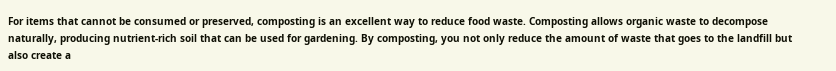For items that cannot be consumed or preserved, composting is an excellent way to reduce food waste. Composting allows organic waste to decompose naturally, producing nutrient-rich soil that can be used for gardening. By composting, you not only reduce the amount of waste that goes to the landfill but also create a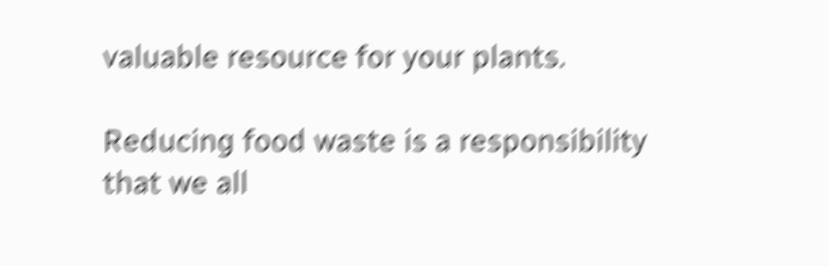valuable resource for your plants.

Reducing food waste is a responsibility that we all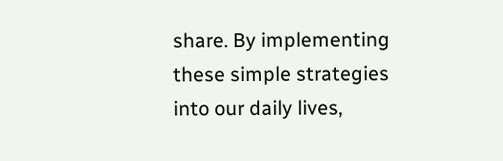share. By implementing these simple strategies into our daily lives,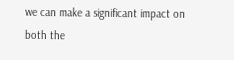we can make a significant impact on both the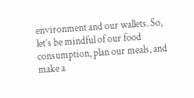environment and our wallets. So, let’s be mindful of our food consumption, plan our meals, and make a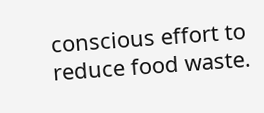conscious effort to reduce food waste.